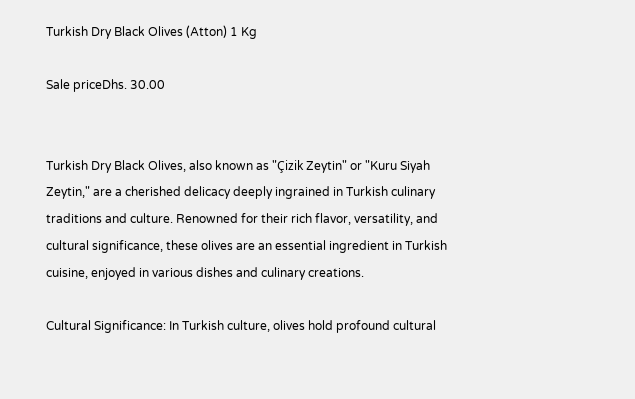Turkish Dry Black Olives (Atton) 1 Kg

Sale priceDhs. 30.00


Turkish Dry Black Olives, also known as "Çizik Zeytin" or "Kuru Siyah Zeytin," are a cherished delicacy deeply ingrained in Turkish culinary traditions and culture. Renowned for their rich flavor, versatility, and cultural significance, these olives are an essential ingredient in Turkish cuisine, enjoyed in various dishes and culinary creations.

Cultural Significance: In Turkish culture, olives hold profound cultural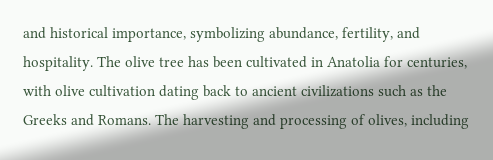and historical importance, symbolizing abundance, fertility, and hospitality. The olive tree has been cultivated in Anatolia for centuries, with olive cultivation dating back to ancient civilizations such as the Greeks and Romans. The harvesting and processing of olives, including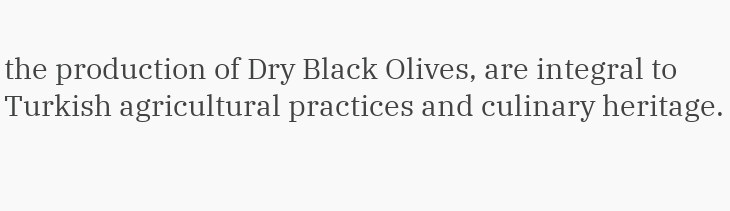the production of Dry Black Olives, are integral to Turkish agricultural practices and culinary heritage.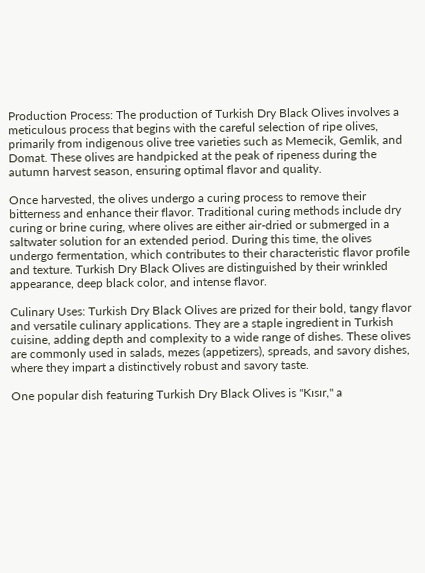Production Process: The production of Turkish Dry Black Olives involves a meticulous process that begins with the careful selection of ripe olives, primarily from indigenous olive tree varieties such as Memecik, Gemlik, and Domat. These olives are handpicked at the peak of ripeness during the autumn harvest season, ensuring optimal flavor and quality.

Once harvested, the olives undergo a curing process to remove their bitterness and enhance their flavor. Traditional curing methods include dry curing or brine curing, where olives are either air-dried or submerged in a saltwater solution for an extended period. During this time, the olives undergo fermentation, which contributes to their characteristic flavor profile and texture. Turkish Dry Black Olives are distinguished by their wrinkled appearance, deep black color, and intense flavor.

Culinary Uses: Turkish Dry Black Olives are prized for their bold, tangy flavor and versatile culinary applications. They are a staple ingredient in Turkish cuisine, adding depth and complexity to a wide range of dishes. These olives are commonly used in salads, mezes (appetizers), spreads, and savory dishes, where they impart a distinctively robust and savory taste.

One popular dish featuring Turkish Dry Black Olives is "Kısır," a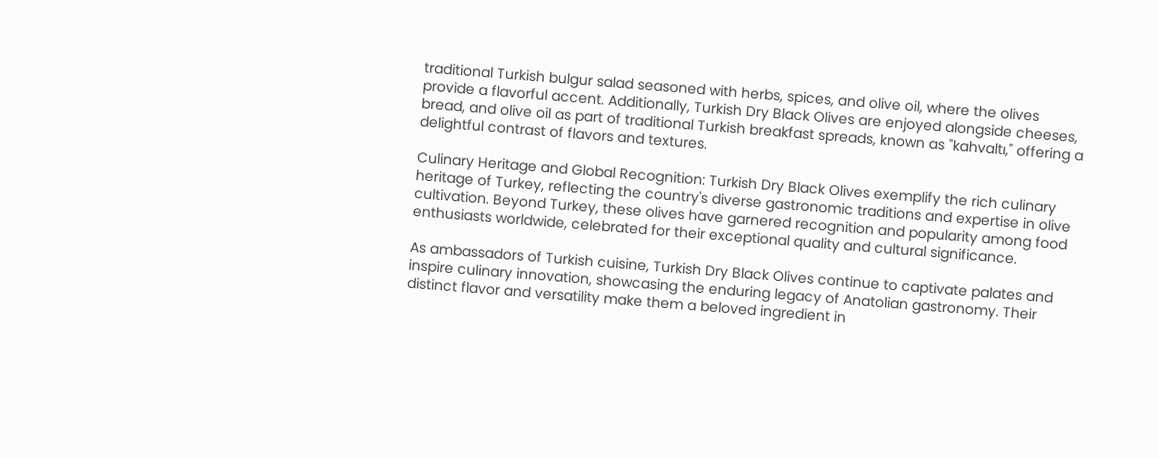traditional Turkish bulgur salad seasoned with herbs, spices, and olive oil, where the olives provide a flavorful accent. Additionally, Turkish Dry Black Olives are enjoyed alongside cheeses, bread, and olive oil as part of traditional Turkish breakfast spreads, known as "kahvaltı," offering a delightful contrast of flavors and textures.

Culinary Heritage and Global Recognition: Turkish Dry Black Olives exemplify the rich culinary heritage of Turkey, reflecting the country's diverse gastronomic traditions and expertise in olive cultivation. Beyond Turkey, these olives have garnered recognition and popularity among food enthusiasts worldwide, celebrated for their exceptional quality and cultural significance.

As ambassadors of Turkish cuisine, Turkish Dry Black Olives continue to captivate palates and inspire culinary innovation, showcasing the enduring legacy of Anatolian gastronomy. Their distinct flavor and versatility make them a beloved ingredient in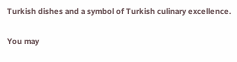Turkish dishes and a symbol of Turkish culinary excellence.

You may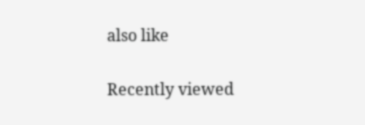also like

Recently viewed